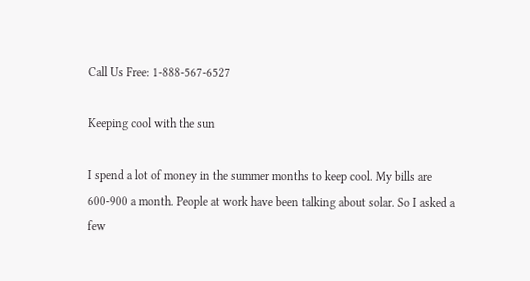Call Us Free: 1-888-567-6527

Keeping cool with the sun

I spend a lot of money in the summer months to keep cool. My bills are 600-900 a month. People at work have been talking about solar. So I asked a few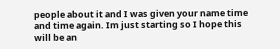people about it and I was given your name time and time again. Im just starting so I hope this will be an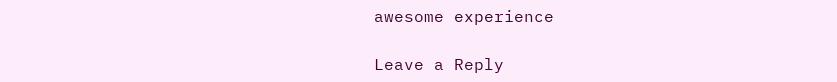awesome experience

Leave a Reply